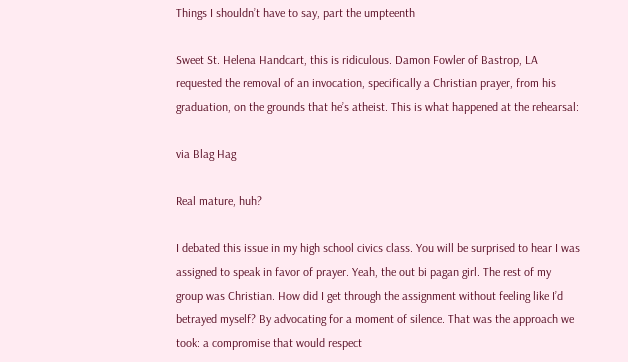Things I shouldn’t have to say, part the umpteenth

Sweet St. Helena Handcart, this is ridiculous. Damon Fowler of Bastrop, LA requested the removal of an invocation, specifically a Christian prayer, from his graduation, on the grounds that he’s atheist. This is what happened at the rehearsal:

via Blag Hag

Real mature, huh?

I debated this issue in my high school civics class. You will be surprised to hear I was assigned to speak in favor of prayer. Yeah, the out bi pagan girl. The rest of my group was Christian. How did I get through the assignment without feeling like I’d betrayed myself? By advocating for a moment of silence. That was the approach we took: a compromise that would respect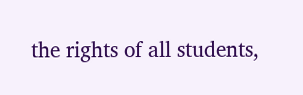the rights of all students,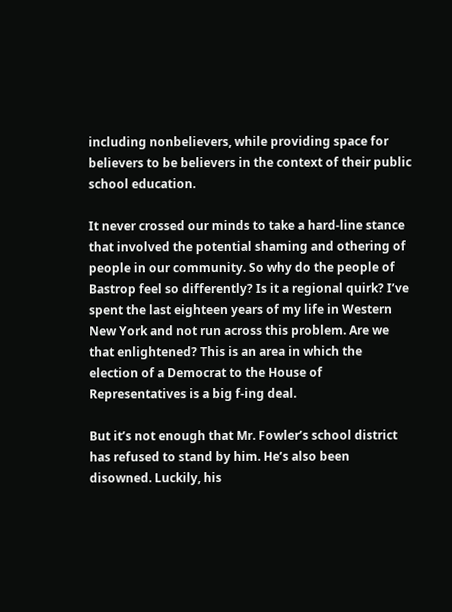including nonbelievers, while providing space for believers to be believers in the context of their public school education.

It never crossed our minds to take a hard-line stance that involved the potential shaming and othering of people in our community. So why do the people of Bastrop feel so differently? Is it a regional quirk? I’ve spent the last eighteen years of my life in Western New York and not run across this problem. Are we that enlightened? This is an area in which the election of a Democrat to the House of Representatives is a big f-ing deal.

But it’s not enough that Mr. Fowler’s school district has refused to stand by him. He’s also been disowned. Luckily, his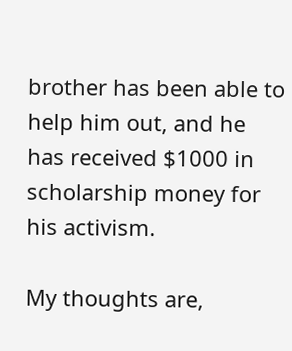brother has been able to help him out, and he has received $1000 in scholarship money for his activism.

My thoughts are,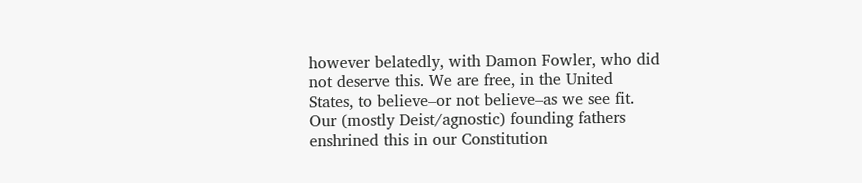however belatedly, with Damon Fowler, who did not deserve this. We are free, in the United States, to believe–or not believe–as we see fit. Our (mostly Deist/agnostic) founding fathers enshrined this in our Constitution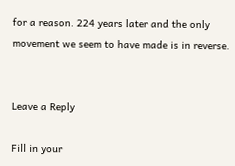for a reason. 224 years later and the only movement we seem to have made is in reverse.


Leave a Reply

Fill in your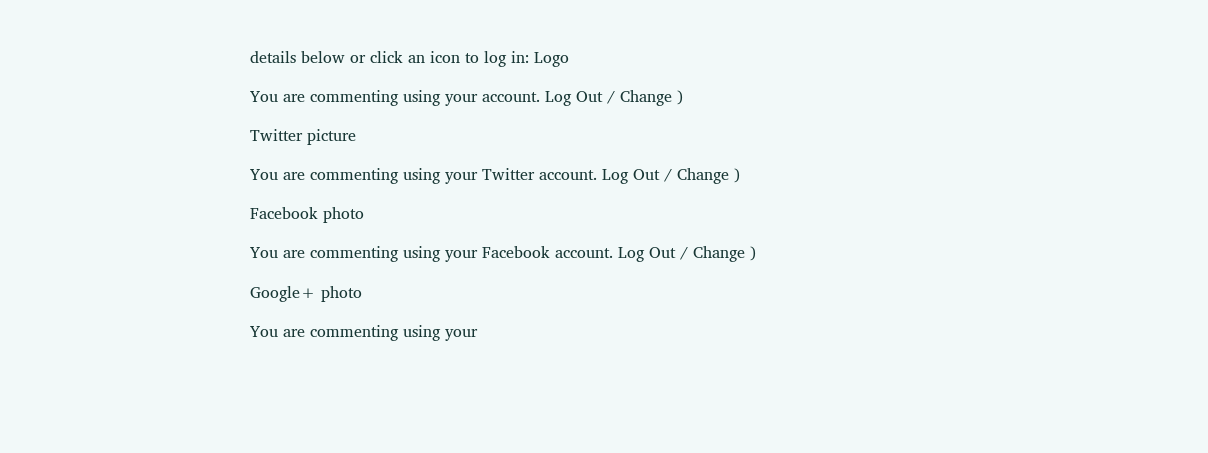details below or click an icon to log in: Logo

You are commenting using your account. Log Out / Change )

Twitter picture

You are commenting using your Twitter account. Log Out / Change )

Facebook photo

You are commenting using your Facebook account. Log Out / Change )

Google+ photo

You are commenting using your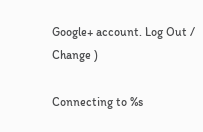Google+ account. Log Out / Change )

Connecting to %s